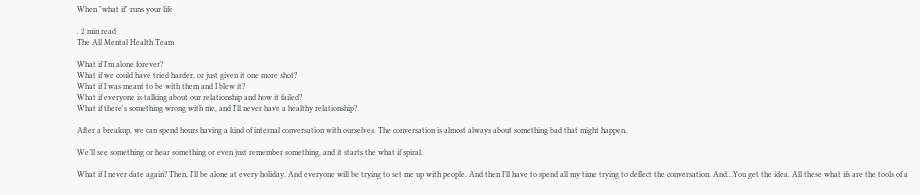When "what if" runs your life

. 2 min read
The All Mental Health Team

What if I'm alone forever?
What if we could have tried harder, or just given it one more shot?
What if I was meant to be with them and I blew it?
What if everyone is talking about our relationship and how it failed?
What if there's something wrong with me, and I'll never have a healthy relationship?

After a breakup, we can spend hours having a kind of internal conversation with ourselves. The conversation is almost always about something bad that might happen.

We’ll see something or hear something or even just remember something, and it starts the what if spiral.

What if I never date again? Then, I'll be alone at every holiday. And everyone will be trying to set me up with people. And then I’ll have to spend all my time trying to deflect the conversation. And…You get the idea. All these what ifs are the tools of a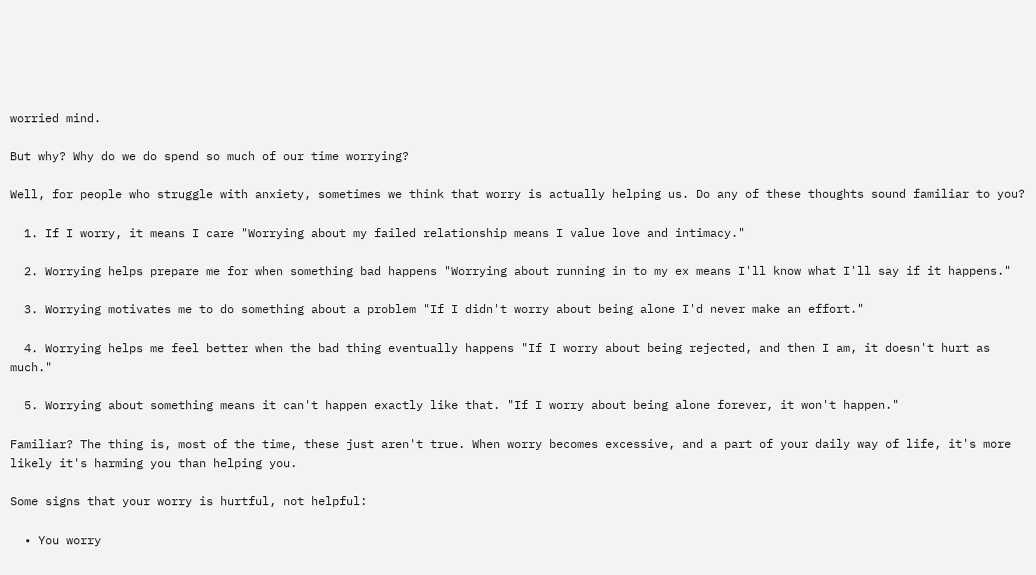worried mind.

But why? Why do we do spend so much of our time worrying?

Well, for people who struggle with anxiety, sometimes we think that worry is actually helping us. Do any of these thoughts sound familiar to you?

  1. If I worry, it means I care "Worrying about my failed relationship means I value love and intimacy."

  2. Worrying helps prepare me for when something bad happens "Worrying about running in to my ex means I'll know what I'll say if it happens."

  3. Worrying motivates me to do something about a problem "If I didn't worry about being alone I'd never make an effort."

  4. Worrying helps me feel better when the bad thing eventually happens "If I worry about being rejected, and then I am, it doesn't hurt as much."

  5. Worrying about something means it can't happen exactly like that. "If I worry about being alone forever, it won't happen."

Familiar? The thing is, most of the time, these just aren't true. When worry becomes excessive, and a part of your daily way of life, it's more likely it's harming you than helping you.

Some signs that your worry is hurtful, not helpful:

  • You worry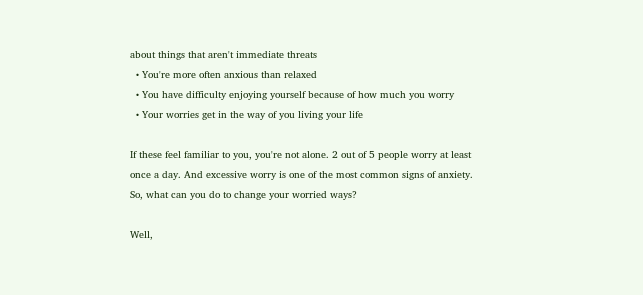about things that aren't immediate threats
  • You're more often anxious than relaxed
  • You have difficulty enjoying yourself because of how much you worry
  • Your worries get in the way of you living your life

If these feel familiar to you, you're not alone. 2 out of 5 people worry at least once a day. And excessive worry is one of the most common signs of anxiety. So, what can you do to change your worried ways?

Well,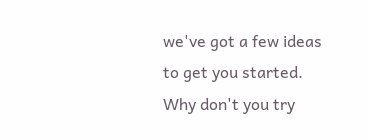we've got a few ideas to get you started. Why don't you try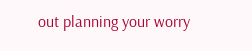out planning your worry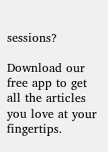sessions?

Download our free app to get all the articles you love at your fingertips.